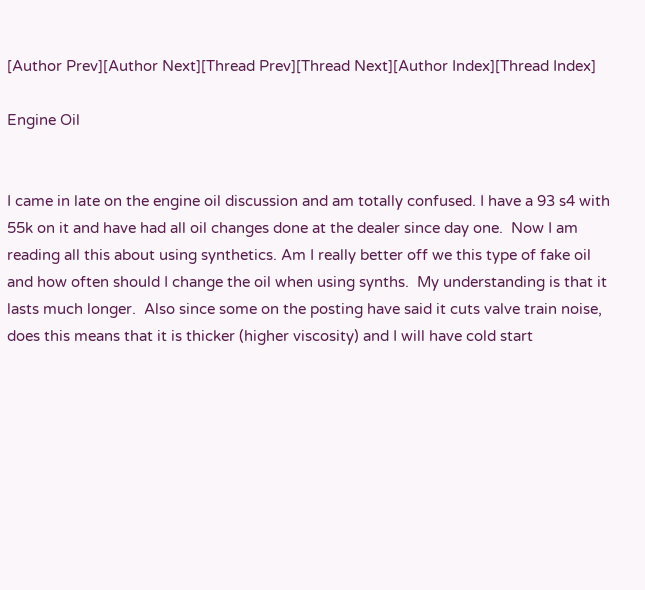[Author Prev][Author Next][Thread Prev][Thread Next][Author Index][Thread Index]

Engine Oil


I came in late on the engine oil discussion and am totally confused. I have a 93 s4 with 55k on it and have had all oil changes done at the dealer since day one.  Now I am reading all this about using synthetics. Am I really better off we this type of fake oil and how often should I change the oil when using synths.  My understanding is that it lasts much longer.  Also since some on the posting have said it cuts valve train noise, does this means that it is thicker (higher viscosity) and I will have cold start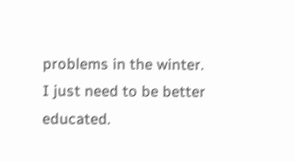problems in the winter.  I just need to be better educated.